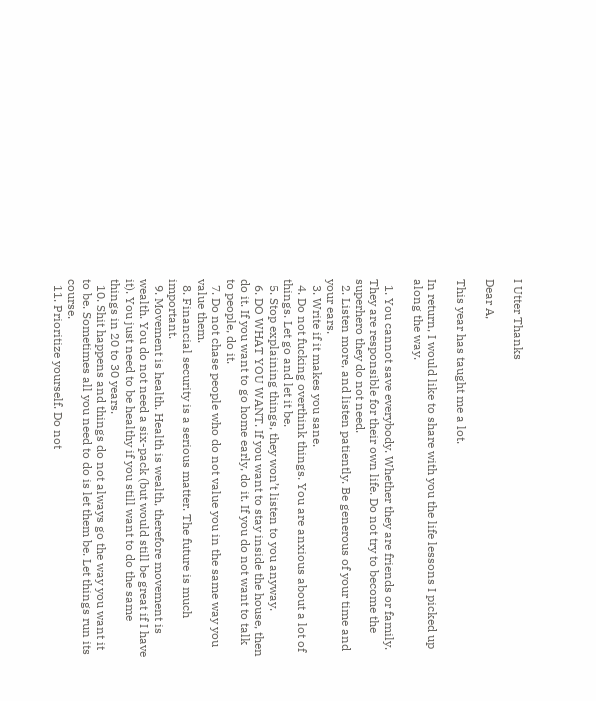I Utter Thanks

Dear A,

This year has taught me a lot.

In return, I would like to share with you the life lessons I picked up along the way.

  1. You cannot save everybody. Whether they are friends or family. They are responsible for their own life. Do not try to become the superhero they do not need.
  2. Listen more, and listen patiently. Be generous of your time and your ears.
  3. Write if it makes you sane.
  4. Do not fucking overthink things. You are anxious about a lot of things. Let go and let it be.
  5. Stop explaining things, they won’t listen to you anyway.
  6. DO WHAT YOU WANT. If you want to stay inside the house, then do it. If you want to go home early, do it. If you do not want to talk to people, do it.
  7. Do not chase people who do not value you in the same way you value them.
  8. Financial security is a serious matter. The future is much important.
  9. Movement is health. Health is wealth, therefore movement is wealth. You do not need a six-pack (but would still be great if I have it). You just need to be healthy if you still want to do the same things in 20 to 30 years.
  10. Shit happens and things do not always go the way you want it to be. Sometimes all you need to do is let them be. Let things run its course.
  11. Prioritize yourself. Do not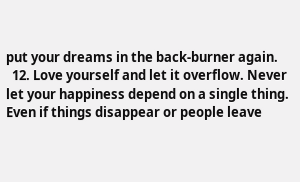put your dreams in the back-burner again.
  12. Love yourself and let it overflow. Never let your happiness depend on a single thing. Even if things disappear or people leave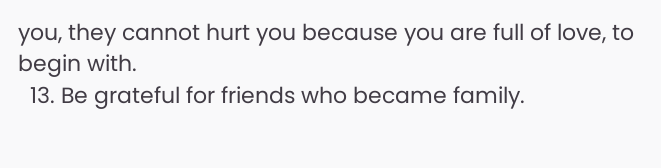you, they cannot hurt you because you are full of love, to begin with.
  13. Be grateful for friends who became family.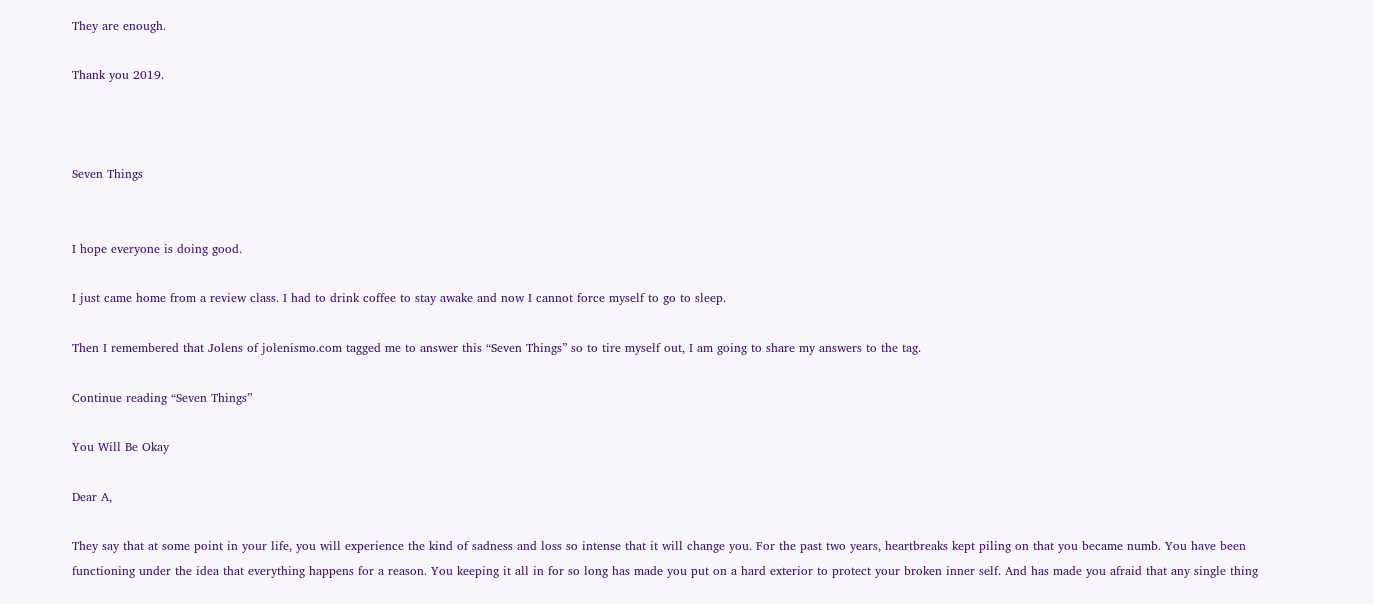They are enough.

Thank you 2019.



Seven Things


I hope everyone is doing good.

I just came home from a review class. I had to drink coffee to stay awake and now I cannot force myself to go to sleep.

Then I remembered that Jolens of jolenismo.com tagged me to answer this “Seven Things” so to tire myself out, I am going to share my answers to the tag.

Continue reading “Seven Things”

You Will Be Okay

Dear A,

They say that at some point in your life, you will experience the kind of sadness and loss so intense that it will change you. For the past two years, heartbreaks kept piling on that you became numb. You have been functioning under the idea that everything happens for a reason. You keeping it all in for so long has made you put on a hard exterior to protect your broken inner self. And has made you afraid that any single thing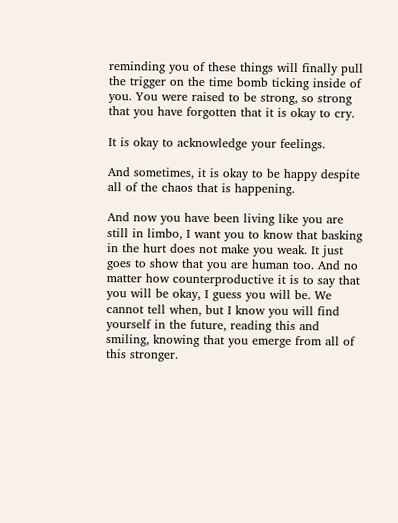reminding you of these things will finally pull the trigger on the time bomb ticking inside of you. You were raised to be strong, so strong that you have forgotten that it is okay to cry.

It is okay to acknowledge your feelings.

And sometimes, it is okay to be happy despite all of the chaos that is happening.

And now you have been living like you are still in limbo, I want you to know that basking in the hurt does not make you weak. It just goes to show that you are human too. And no matter how counterproductive it is to say that you will be okay, I guess you will be. We cannot tell when, but I know you will find yourself in the future, reading this and smiling, knowing that you emerge from all of this stronger.